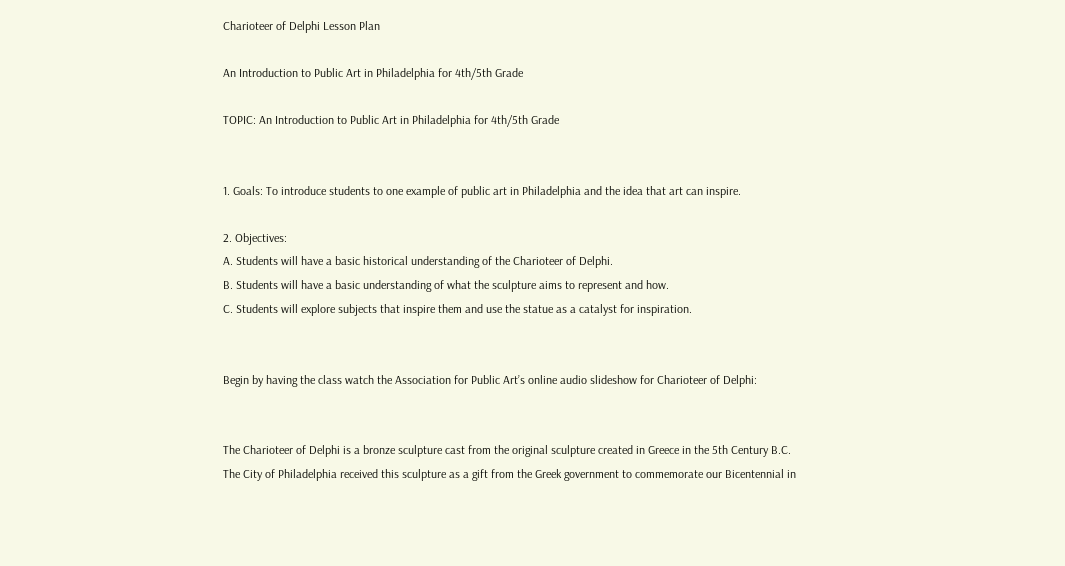Charioteer of Delphi Lesson Plan

An Introduction to Public Art in Philadelphia for 4th/5th Grade

TOPIC: An Introduction to Public Art in Philadelphia for 4th/5th Grade


1. Goals: To introduce students to one example of public art in Philadelphia and the idea that art can inspire.

2. Objectives:
A. Students will have a basic historical understanding of the Charioteer of Delphi.
B. Students will have a basic understanding of what the sculpture aims to represent and how.
C. Students will explore subjects that inspire them and use the statue as a catalyst for inspiration.


Begin by having the class watch the Association for Public Art’s online audio slideshow for Charioteer of Delphi:


The Charioteer of Delphi is a bronze sculpture cast from the original sculpture created in Greece in the 5th Century B.C. The City of Philadelphia received this sculpture as a gift from the Greek government to commemorate our Bicentennial in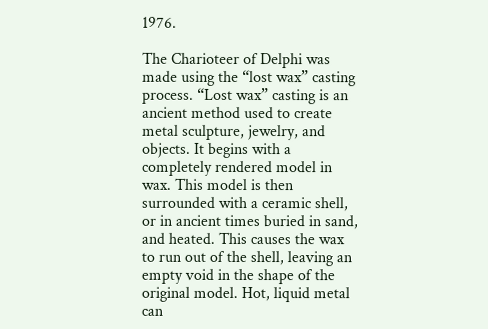1976.

The Charioteer of Delphi was made using the “lost wax” casting process. “Lost wax” casting is an ancient method used to create metal sculpture, jewelry, and objects. It begins with a completely rendered model in wax. This model is then surrounded with a ceramic shell, or in ancient times buried in sand, and heated. This causes the wax to run out of the shell, leaving an empty void in the shape of the original model. Hot, liquid metal can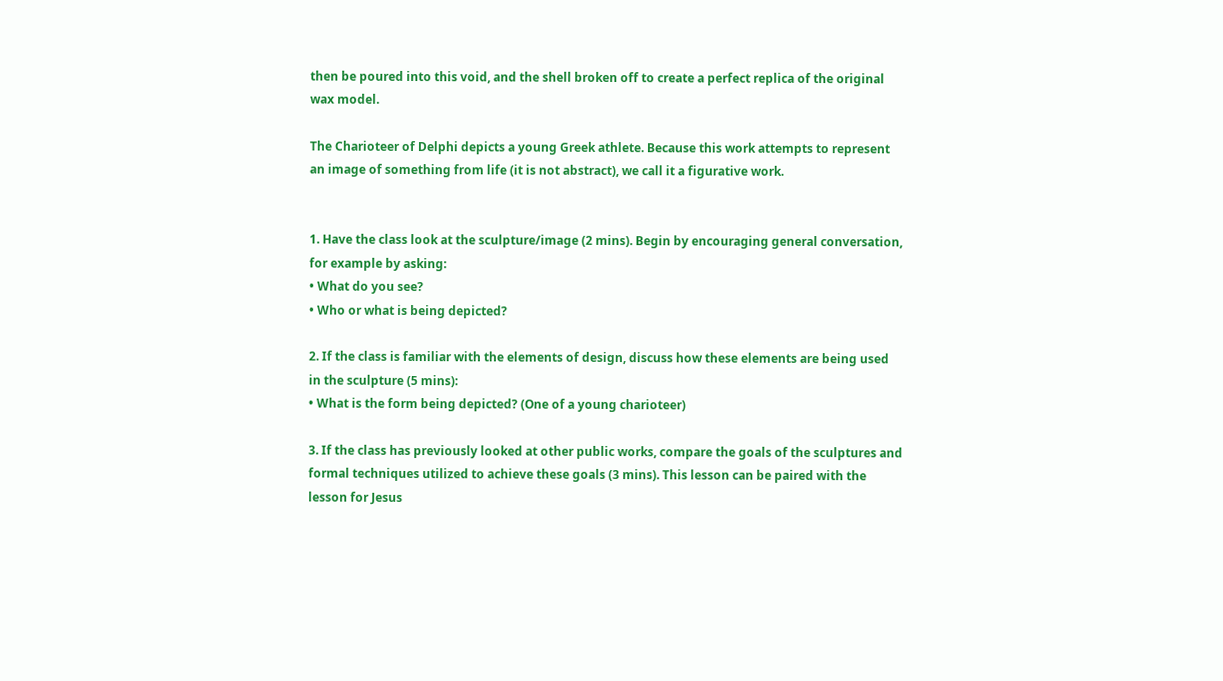then be poured into this void, and the shell broken off to create a perfect replica of the original wax model.

The Charioteer of Delphi depicts a young Greek athlete. Because this work attempts to represent an image of something from life (it is not abstract), we call it a figurative work.


1. Have the class look at the sculpture/image (2 mins). Begin by encouraging general conversation, for example by asking:
• What do you see?
• Who or what is being depicted?

2. If the class is familiar with the elements of design, discuss how these elements are being used in the sculpture (5 mins):
• What is the form being depicted? (One of a young charioteer)

3. If the class has previously looked at other public works, compare the goals of the sculptures and formal techniques utilized to achieve these goals (3 mins). This lesson can be paired with the lesson for Jesus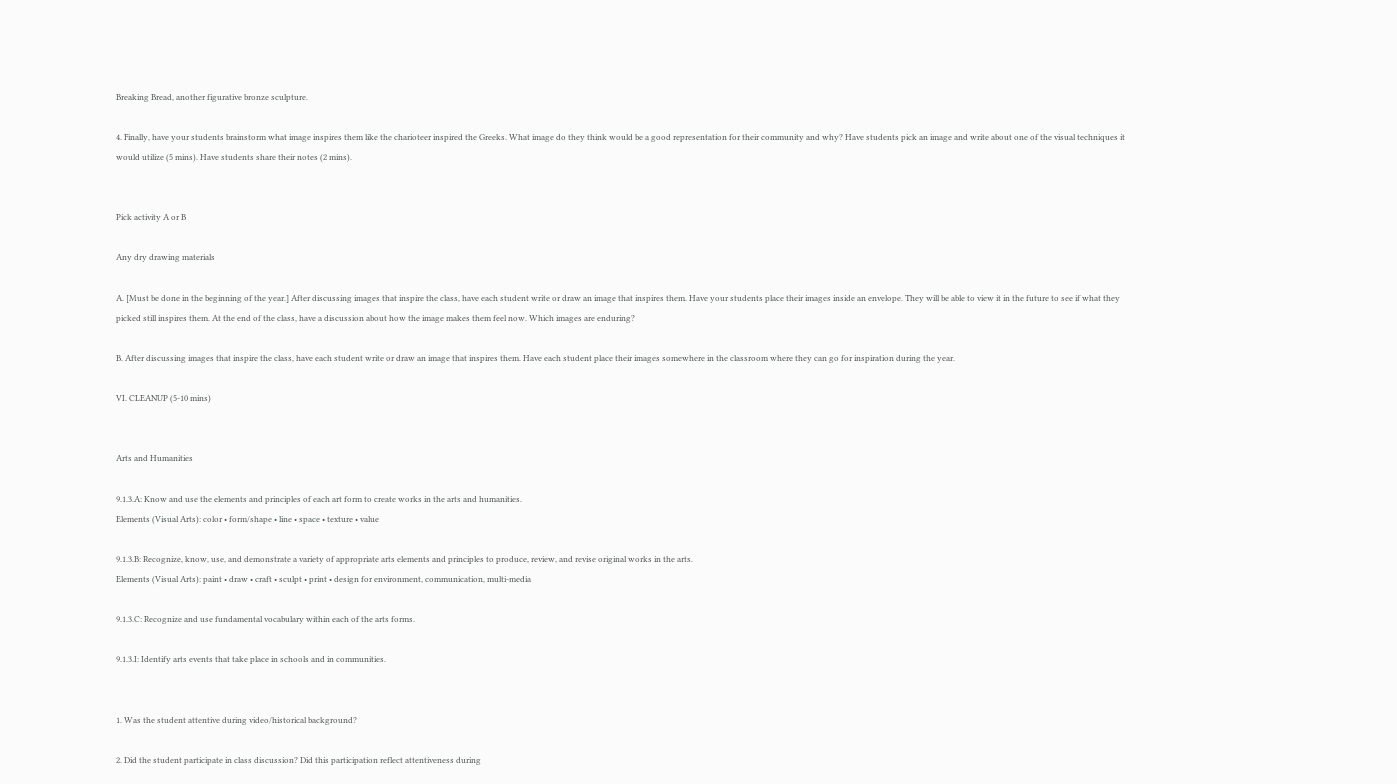Breaking Bread, another figurative bronze sculpture.

4. Finally, have your students brainstorm what image inspires them like the charioteer inspired the Greeks. What image do they think would be a good representation for their community and why? Have students pick an image and write about one of the visual techniques it would utilize (5 mins). Have students share their notes (2 mins).


Pick activity A or B

Any dry drawing materials

A. [Must be done in the beginning of the year.] After discussing images that inspire the class, have each student write or draw an image that inspires them. Have your students place their images inside an envelope. They will be able to view it in the future to see if what they picked still inspires them. At the end of the class, have a discussion about how the image makes them feel now. Which images are enduring?

B. After discussing images that inspire the class, have each student write or draw an image that inspires them. Have each student place their images somewhere in the classroom where they can go for inspiration during the year.

VI. CLEANUP (5-10 mins)


Arts and Humanities

9.1.3.A: Know and use the elements and principles of each art form to create works in the arts and humanities.
Elements (Visual Arts): color • form/shape • line • space • texture • value

9.1.3.B: Recognize, know, use, and demonstrate a variety of appropriate arts elements and principles to produce, review, and revise original works in the arts.
Elements (Visual Arts): paint • draw • craft • sculpt • print • design for environment, communication, multi-media

9.1.3.C: Recognize and use fundamental vocabulary within each of the arts forms.

9.1.3.I: Identify arts events that take place in schools and in communities.


1. Was the student attentive during video/historical background?

2. Did the student participate in class discussion? Did this participation reflect attentiveness during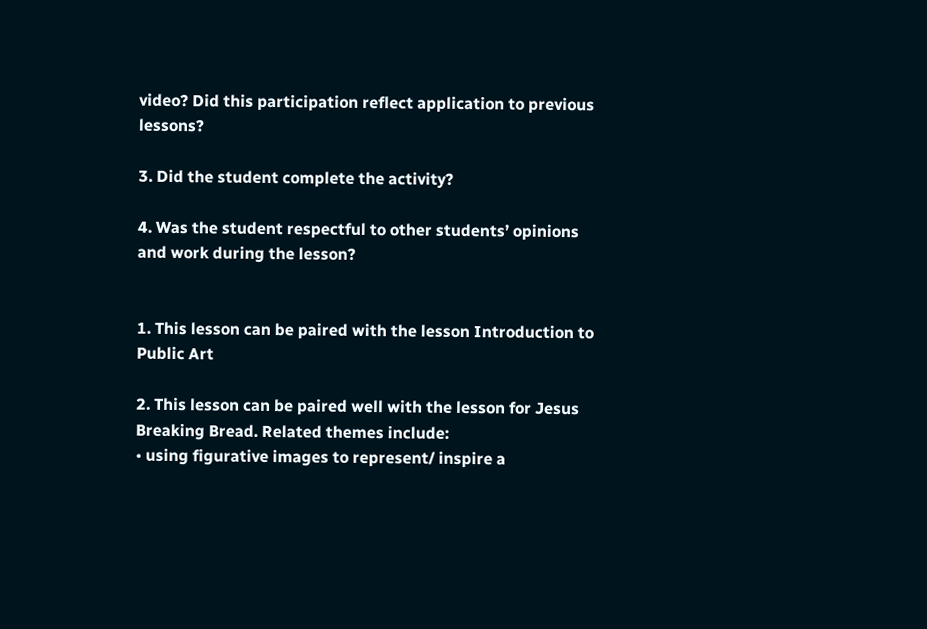video? Did this participation reflect application to previous lessons?

3. Did the student complete the activity?

4. Was the student respectful to other students’ opinions and work during the lesson?


1. This lesson can be paired with the lesson Introduction to Public Art

2. This lesson can be paired well with the lesson for Jesus Breaking Bread. Related themes include:
• using figurative images to represent/ inspire a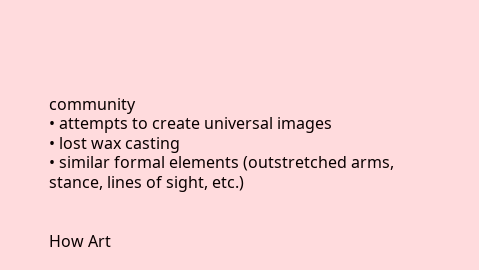community
• attempts to create universal images
• lost wax casting
• similar formal elements (outstretched arms, stance, lines of sight, etc.)


How Art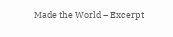Made the World – Excerpt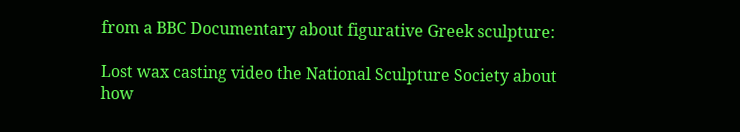from a BBC Documentary about figurative Greek sculpture:

Lost wax casting video the National Sculpture Society about how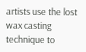artists use the lost wax casting technique to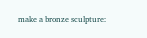make a bronze sculpture: